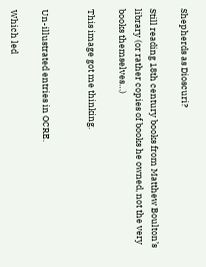Shepherds as Dioscuri?

Still reading 18th century books from Matthew Boulton’s library (or rather copies of books he owned, not the very books themselves…)

This image got me thinking.


Un-illustrated entries in OCRE.

Which led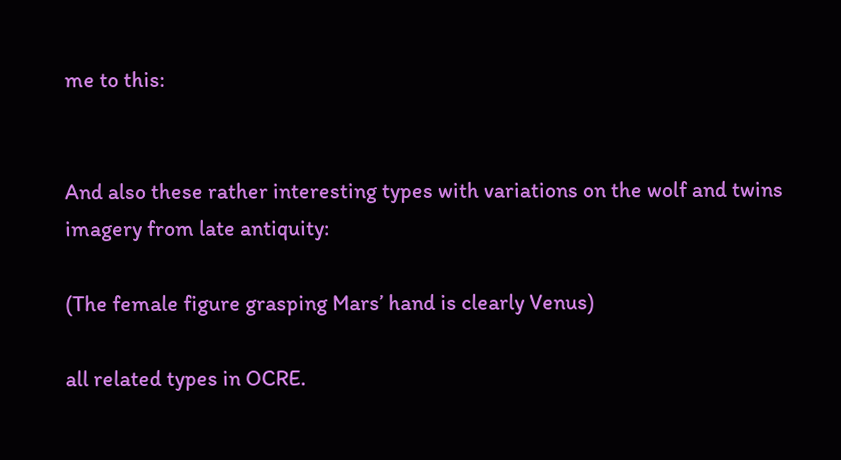me to this:


And also these rather interesting types with variations on the wolf and twins imagery from late antiquity:

(The female figure grasping Mars’ hand is clearly Venus)

all related types in OCRE.